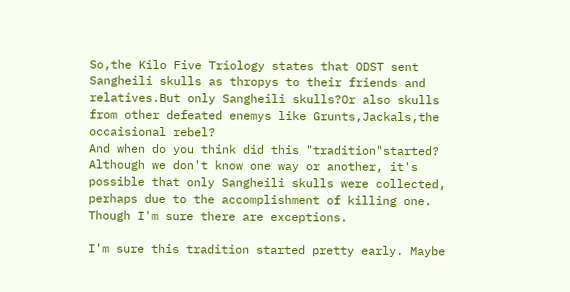So,the Kilo Five Triology states that ODST sent Sangheili skulls as thropys to their friends and relatives.But only Sangheili skulls?Or also skulls from other defeated enemys like Grunts,Jackals,the occaisional rebel?
And when do you think did this "tradition"started?
Although we don't know one way or another, it's possible that only Sangheili skulls were collected, perhaps due to the accomplishment of killing one. Though I'm sure there are exceptions.

I'm sure this tradition started pretty early. Maybe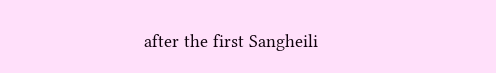after the first Sangheili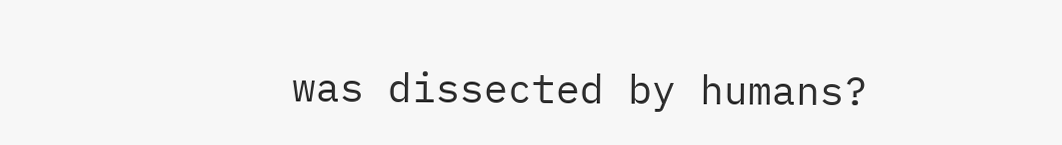was dissected by humans?